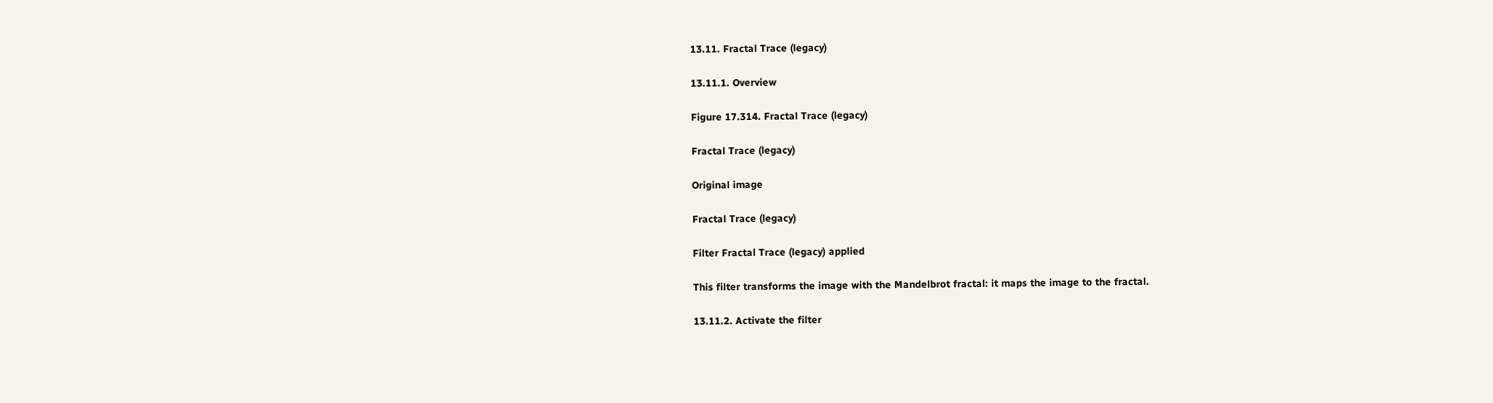13.11. Fractal Trace (legacy)

13.11.1. Overview

Figure 17.314. Fractal Trace (legacy)

Fractal Trace (legacy)

Original image

Fractal Trace (legacy)

Filter Fractal Trace (legacy) applied

This filter transforms the image with the Mandelbrot fractal: it maps the image to the fractal.

13.11.2. Activate the filter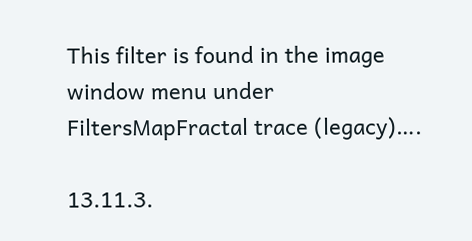This filter is found in the image window menu under FiltersMapFractal trace (legacy)….

13.11.3.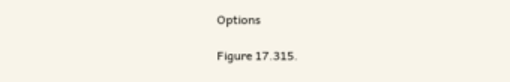Options

Figure 17.315.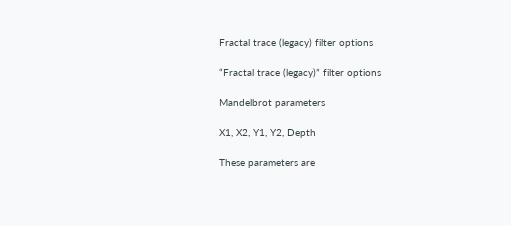Fractal trace (legacy) filter options

“Fractal trace (legacy)” filter options

Mandelbrot parameters

X1, X2, Y1, Y2, Depth

These parameters are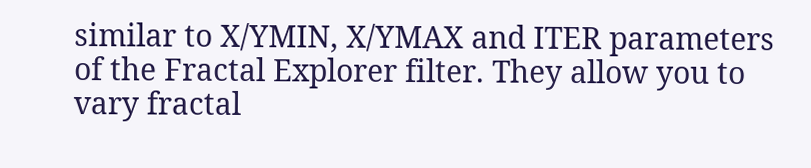similar to X/YMIN, X/YMAX and ITER parameters of the Fractal Explorer filter. They allow you to vary fractal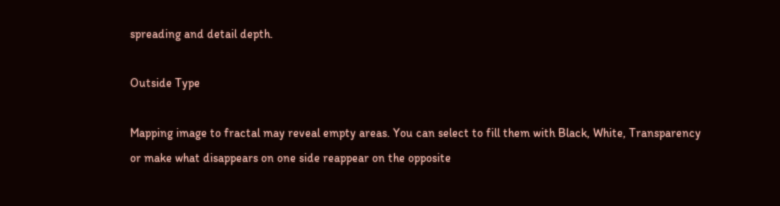spreading and detail depth.

Outside Type

Mapping image to fractal may reveal empty areas. You can select to fill them with Black, White, Transparency or make what disappears on one side reappear on the opposite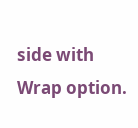side with Wrap option.